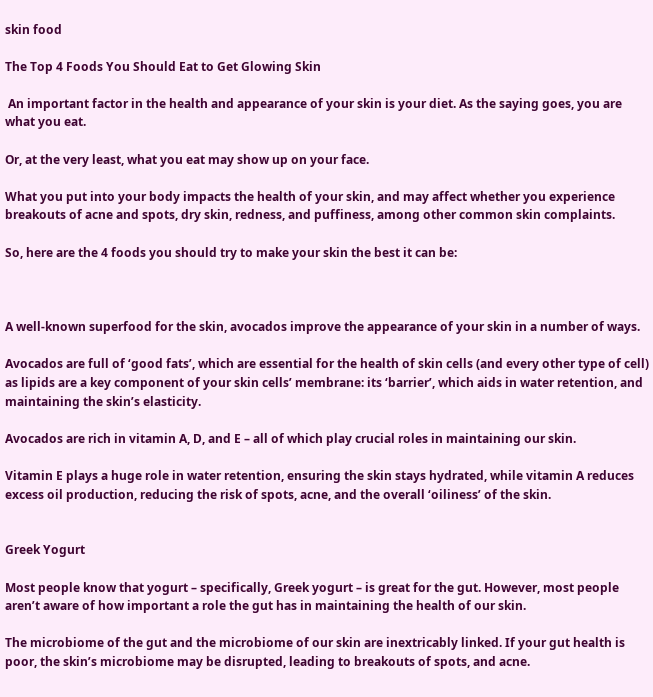skin food

The Top 4 Foods You Should Eat to Get Glowing Skin

 An important factor in the health and appearance of your skin is your diet. As the saying goes, you are what you eat.

Or, at the very least, what you eat may show up on your face.

What you put into your body impacts the health of your skin, and may affect whether you experience breakouts of acne and spots, dry skin, redness, and puffiness, among other common skin complaints.

So, here are the 4 foods you should try to make your skin the best it can be:



A well-known superfood for the skin, avocados improve the appearance of your skin in a number of ways.

Avocados are full of ‘good fats’, which are essential for the health of skin cells (and every other type of cell) as lipids are a key component of your skin cells’ membrane: its ‘barrier’, which aids in water retention, and maintaining the skin’s elasticity.

Avocados are rich in vitamin A, D, and E – all of which play crucial roles in maintaining our skin.

Vitamin E plays a huge role in water retention, ensuring the skin stays hydrated, while vitamin A reduces excess oil production, reducing the risk of spots, acne, and the overall ‘oiliness’ of the skin.


Greek Yogurt

Most people know that yogurt – specifically, Greek yogurt – is great for the gut. However, most people aren’t aware of how important a role the gut has in maintaining the health of our skin.

The microbiome of the gut and the microbiome of our skin are inextricably linked. If your gut health is poor, the skin’s microbiome may be disrupted, leading to breakouts of spots, and acne.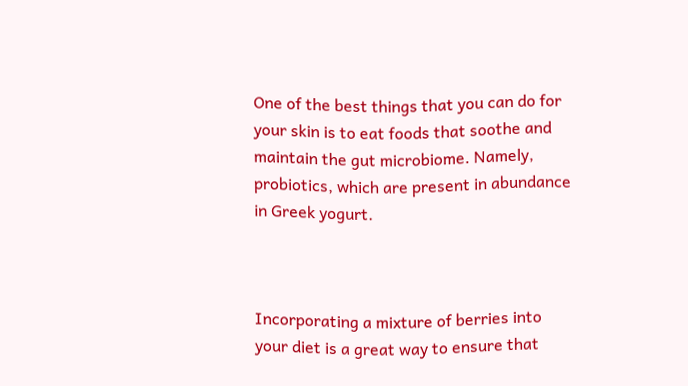One of the best things that you can do for your skin is to eat foods that soothe and maintain the gut microbiome. Namely, probiotics, which are present in abundance in Greek yogurt.



Incorporating a mixture of berries into your diet is a great way to ensure that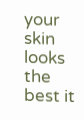your skin looks the best it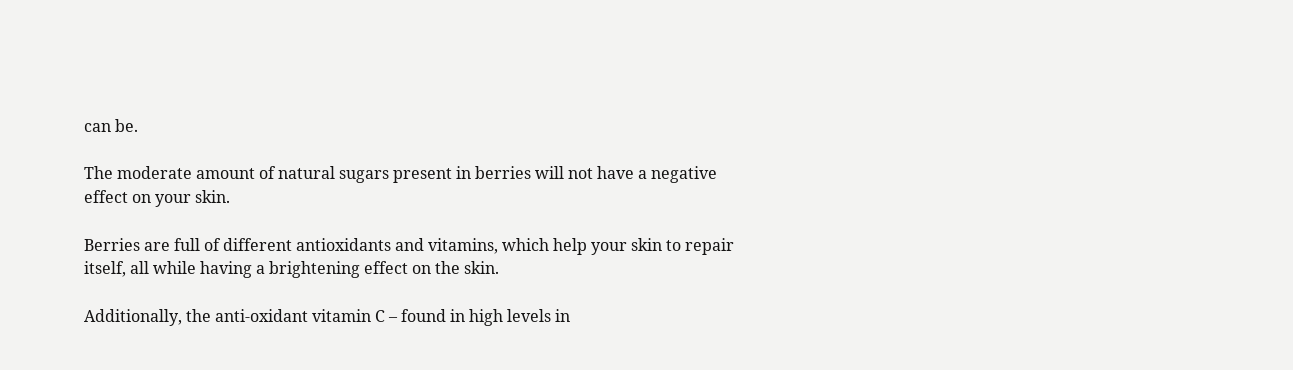can be.

The moderate amount of natural sugars present in berries will not have a negative effect on your skin.

Berries are full of different antioxidants and vitamins, which help your skin to repair itself, all while having a brightening effect on the skin.

Additionally, the anti-oxidant vitamin C – found in high levels in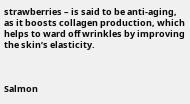strawberries – is said to be anti-aging, as it boosts collagen production, which helps to ward off wrinkles by improving the skin’s elasticity.



Salmon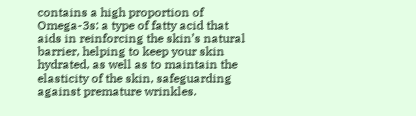contains a high proportion of Omega-3s: a type of fatty acid that aids in reinforcing the skin’s natural barrier, helping to keep your skin hydrated, as well as to maintain the elasticity of the skin, safeguarding against premature wrinkles.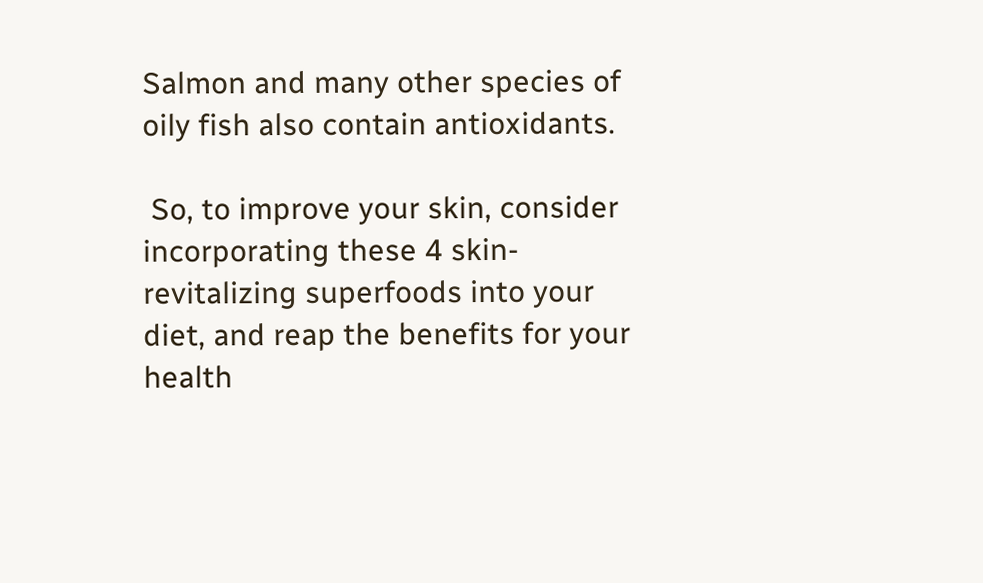Salmon and many other species of oily fish also contain antioxidants.

 So, to improve your skin, consider incorporating these 4 skin-revitalizing superfoods into your diet, and reap the benefits for your health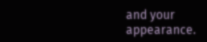and your appearance.